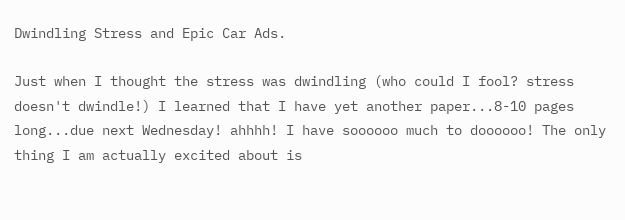Dwindling Stress and Epic Car Ads.

Just when I thought the stress was dwindling (who could I fool? stress doesn't dwindle!) I learned that I have yet another paper...8-10 pages long...due next Wednesday! ahhhh! I have soooooo much to doooooo! The only thing I am actually excited about is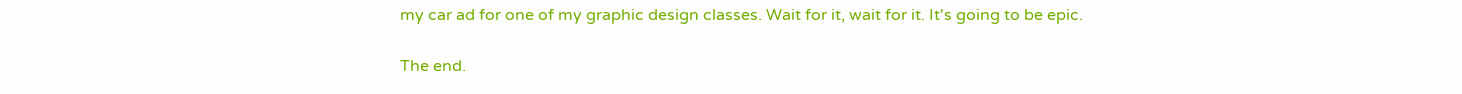my car ad for one of my graphic design classes. Wait for it, wait for it. It's going to be epic.

The end.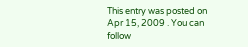This entry was posted on Apr 15, 2009 . You can follow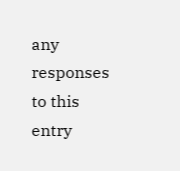any responses to this entry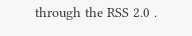through the RSS 2.0 .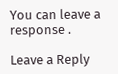You can leave a response .

Leave a Reply